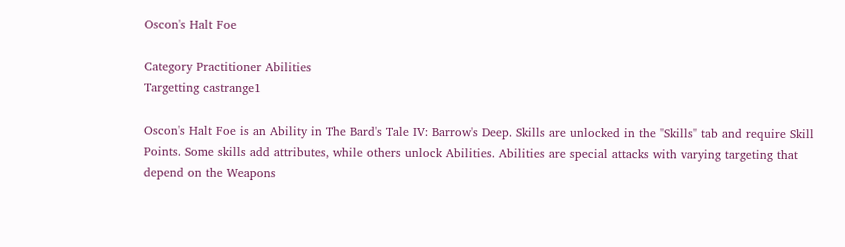Oscon's Halt Foe

Category Practitioner Abilities
Targetting castrange1

Oscon's Halt Foe is an Ability in The Bard's Tale IV: Barrow's Deep. Skills are unlocked in the "Skills" tab and require Skill Points. Some skills add attributes, while others unlock Abilities. Abilities are special attacks with varying targeting that depend on the Weapons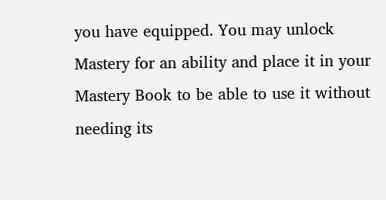you have equipped. You may unlock Mastery for an ability and place it in your Mastery Book to be able to use it without needing its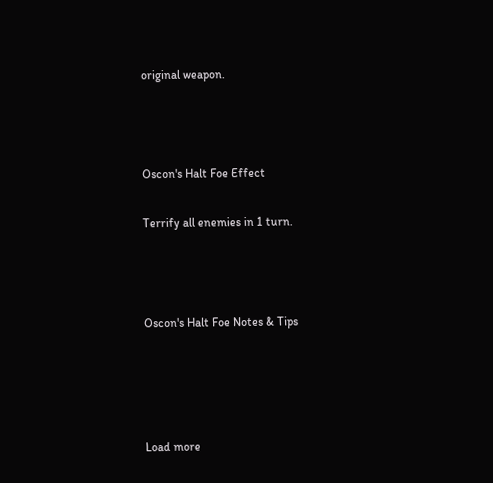original weapon.



Oscon's Halt Foe Effect

Terrify all enemies in 1 turn.



Oscon's Halt Foe Notes & Tips




Load more